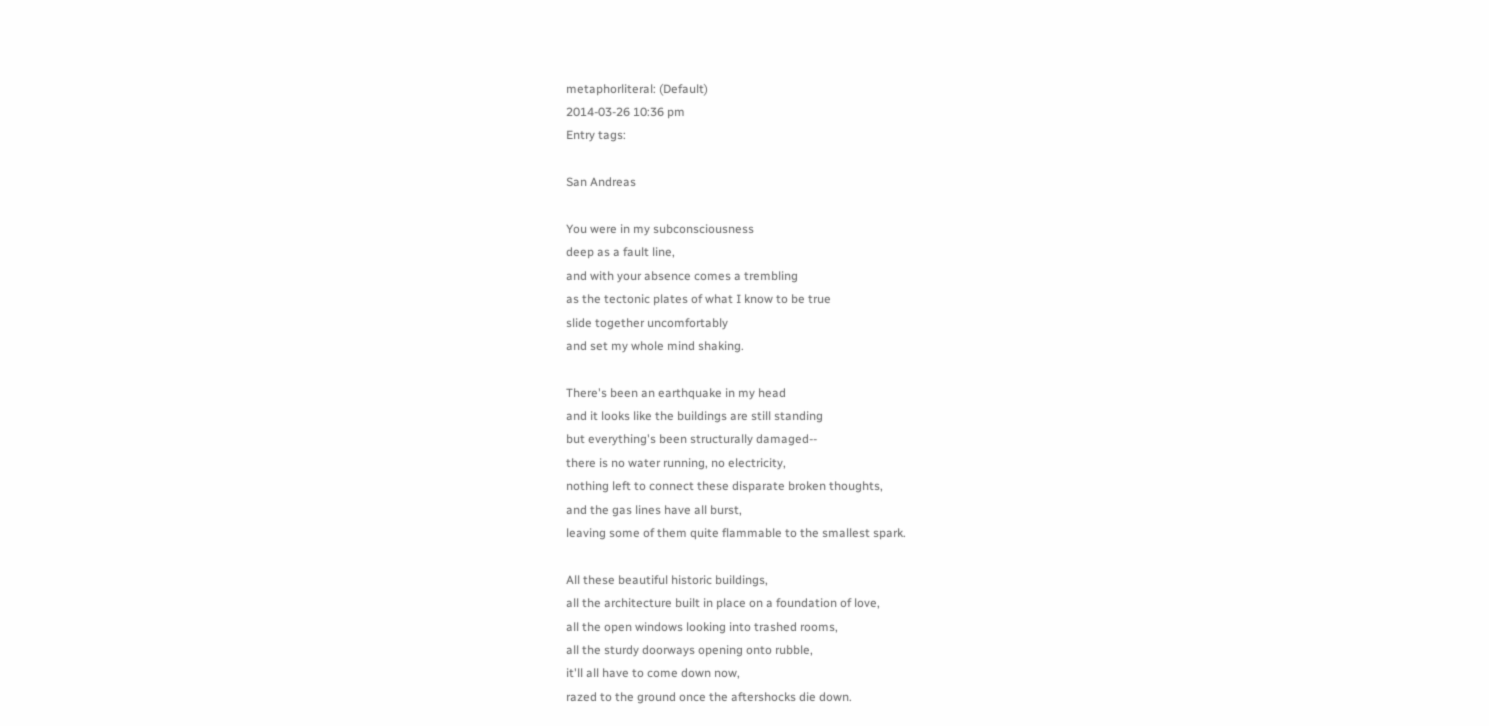metaphorliteral: (Default)
2014-03-26 10:36 pm
Entry tags:

San Andreas

You were in my subconsciousness
deep as a fault line,
and with your absence comes a trembling
as the tectonic plates of what I know to be true
slide together uncomfortably
and set my whole mind shaking.

There's been an earthquake in my head
and it looks like the buildings are still standing
but everything's been structurally damaged--
there is no water running, no electricity,
nothing left to connect these disparate broken thoughts,
and the gas lines have all burst,
leaving some of them quite flammable to the smallest spark.

All these beautiful historic buildings,
all the architecture built in place on a foundation of love,
all the open windows looking into trashed rooms,
all the sturdy doorways opening onto rubble,
it'll all have to come down now,
razed to the ground once the aftershocks die down.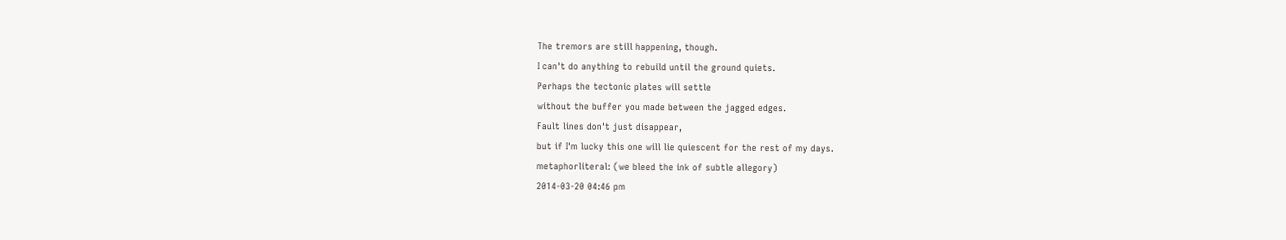The tremors are still happening, though.
I can't do anything to rebuild until the ground quiets.
Perhaps the tectonic plates will settle
without the buffer you made between the jagged edges.
Fault lines don't just disappear,
but if I'm lucky this one will lie quiescent for the rest of my days.
metaphorliteral: (we bleed the ink of subtle allegory)
2014-03-20 04:46 pm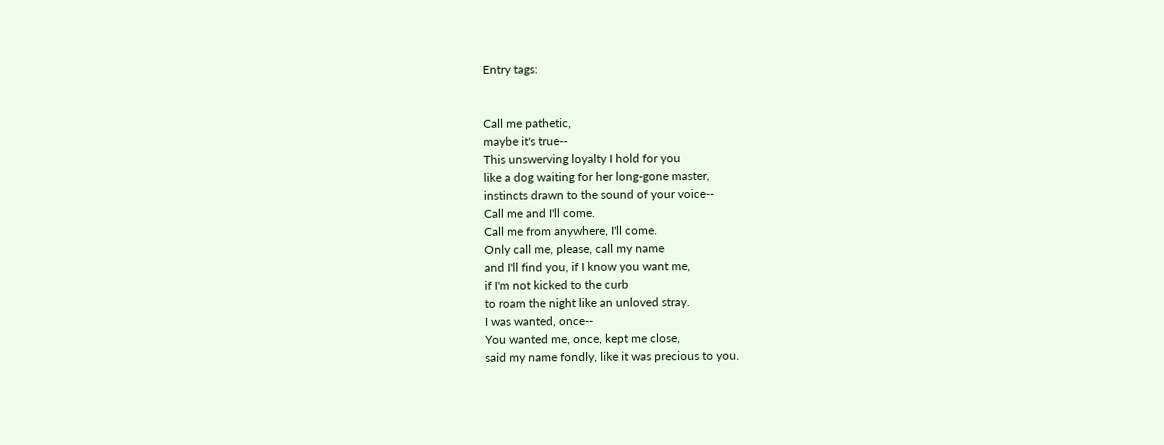Entry tags:


Call me pathetic,
maybe it's true--
This unswerving loyalty I hold for you
like a dog waiting for her long-gone master,
instincts drawn to the sound of your voice--
Call me and I'll come.
Call me from anywhere, I'll come.
Only call me, please, call my name
and I'll find you, if I know you want me,
if I'm not kicked to the curb
to roam the night like an unloved stray.
I was wanted, once--
You wanted me, once, kept me close,
said my name fondly, like it was precious to you.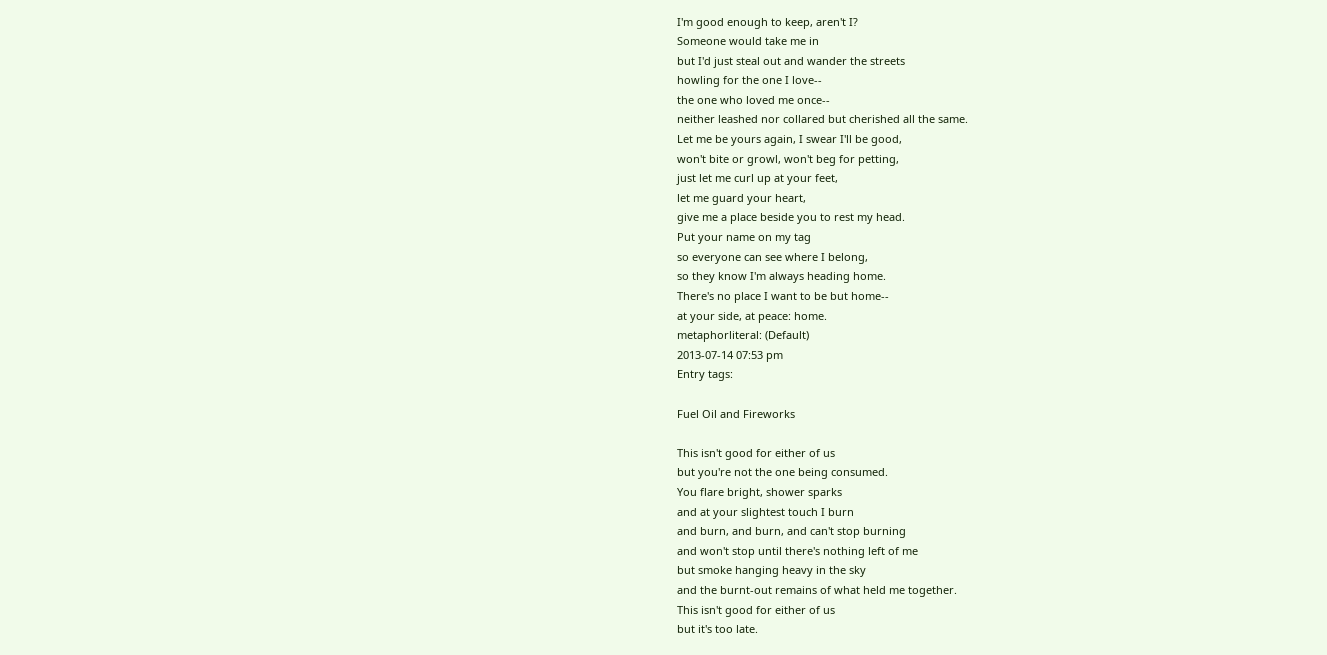I'm good enough to keep, aren't I?
Someone would take me in
but I'd just steal out and wander the streets
howling for the one I love--
the one who loved me once--
neither leashed nor collared but cherished all the same.
Let me be yours again, I swear I'll be good,
won't bite or growl, won't beg for petting,
just let me curl up at your feet,
let me guard your heart,
give me a place beside you to rest my head.
Put your name on my tag
so everyone can see where I belong,
so they know I'm always heading home.
There's no place I want to be but home--
at your side, at peace: home.
metaphorliteral: (Default)
2013-07-14 07:53 pm
Entry tags:

Fuel Oil and Fireworks

This isn't good for either of us
but you're not the one being consumed.
You flare bright, shower sparks
and at your slightest touch I burn
and burn, and burn, and can't stop burning
and won't stop until there's nothing left of me
but smoke hanging heavy in the sky
and the burnt-out remains of what held me together.
This isn't good for either of us
but it's too late.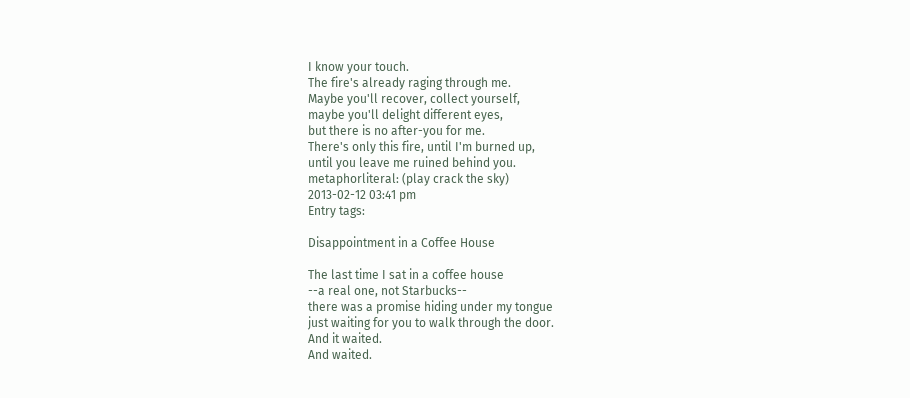I know your touch.
The fire's already raging through me.
Maybe you'll recover, collect yourself,
maybe you'll delight different eyes,
but there is no after-you for me.
There's only this fire, until I'm burned up,
until you leave me ruined behind you.
metaphorliteral: (play crack the sky)
2013-02-12 03:41 pm
Entry tags:

Disappointment in a Coffee House

The last time I sat in a coffee house
--a real one, not Starbucks--
there was a promise hiding under my tongue
just waiting for you to walk through the door.
And it waited.
And waited.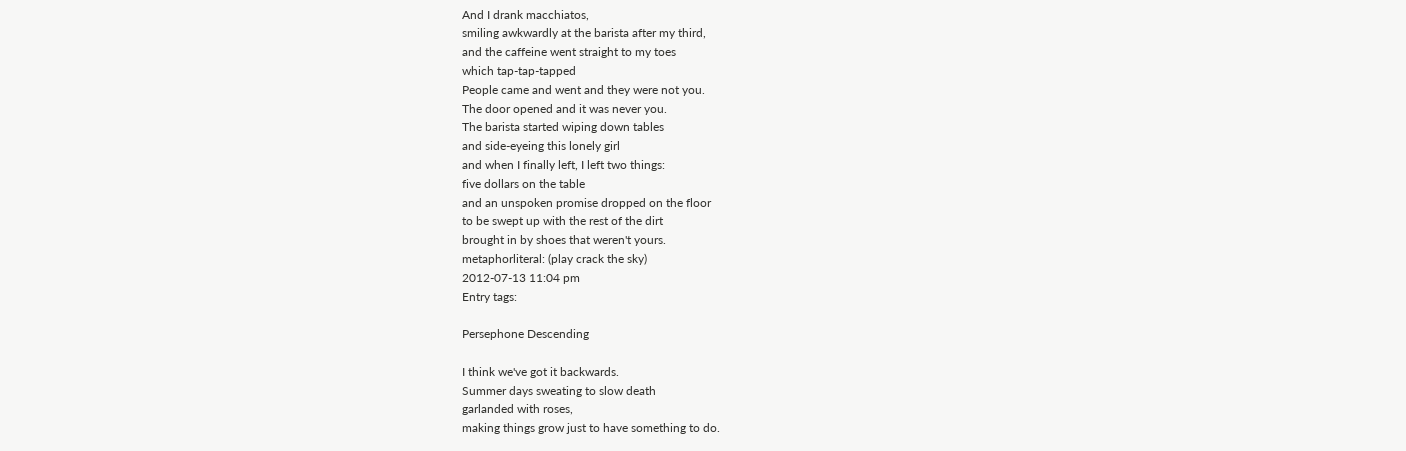And I drank macchiatos,
smiling awkwardly at the barista after my third,
and the caffeine went straight to my toes
which tap-tap-tapped
People came and went and they were not you.
The door opened and it was never you.
The barista started wiping down tables
and side-eyeing this lonely girl
and when I finally left, I left two things:
five dollars on the table
and an unspoken promise dropped on the floor
to be swept up with the rest of the dirt
brought in by shoes that weren't yours.
metaphorliteral: (play crack the sky)
2012-07-13 11:04 pm
Entry tags:

Persephone Descending

I think we've got it backwards.
Summer days sweating to slow death
garlanded with roses,
making things grow just to have something to do.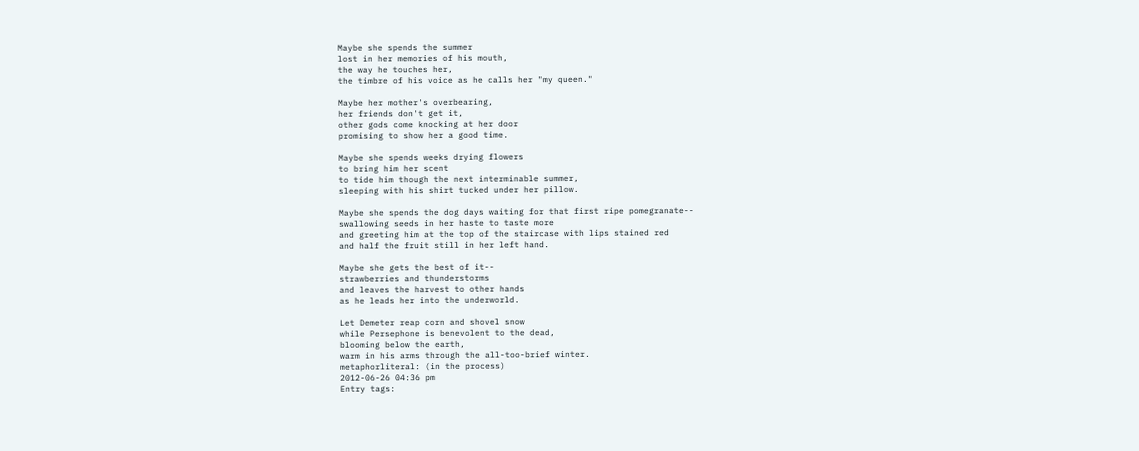Maybe she spends the summer
lost in her memories of his mouth,
the way he touches her,
the timbre of his voice as he calls her "my queen."

Maybe her mother's overbearing,
her friends don't get it,
other gods come knocking at her door
promising to show her a good time.

Maybe she spends weeks drying flowers
to bring him her scent
to tide him though the next interminable summer,
sleeping with his shirt tucked under her pillow.

Maybe she spends the dog days waiting for that first ripe pomegranate--
swallowing seeds in her haste to taste more
and greeting him at the top of the staircase with lips stained red
and half the fruit still in her left hand.

Maybe she gets the best of it--
strawberries and thunderstorms
and leaves the harvest to other hands
as he leads her into the underworld.

Let Demeter reap corn and shovel snow
while Persephone is benevolent to the dead,
blooming below the earth,
warm in his arms through the all-too-brief winter.
metaphorliteral: (in the process)
2012-06-26 04:36 pm
Entry tags: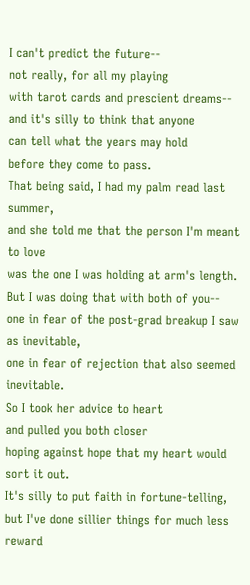I can't predict the future--
not really, for all my playing
with tarot cards and prescient dreams--
and it's silly to think that anyone
can tell what the years may hold
before they come to pass.
That being said, I had my palm read last summer,
and she told me that the person I'm meant to love
was the one I was holding at arm's length.
But I was doing that with both of you--
one in fear of the post-grad breakup I saw as inevitable,
one in fear of rejection that also seemed inevitable.
So I took her advice to heart
and pulled you both closer
hoping against hope that my heart would sort it out.
It's silly to put faith in fortune-telling,
but I've done sillier things for much less reward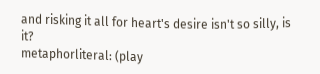and risking it all for heart's desire isn't so silly, is it?
metaphorliteral: (play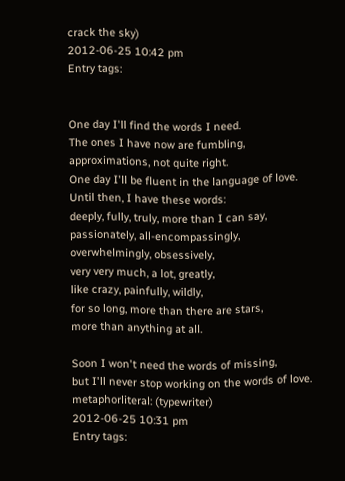crack the sky)
2012-06-25 10:42 pm
Entry tags:


One day I'll find the words I need.
The ones I have now are fumbling,
approximations, not quite right.
One day I'll be fluent in the language of love.
Until then, I have these words:
deeply, fully, truly, more than I can say,
passionately, all-encompassingly,
overwhelmingly, obsessively,
very very much, a lot, greatly,
like crazy, painfully, wildly,
for so long, more than there are stars,
more than anything at all.

Soon I won't need the words of missing,
but I'll never stop working on the words of love.
metaphorliteral: (typewriter)
2012-06-25 10:31 pm
Entry tags: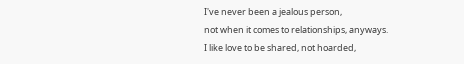I've never been a jealous person,
not when it comes to relationships, anyways.
I like love to be shared, not hoarded,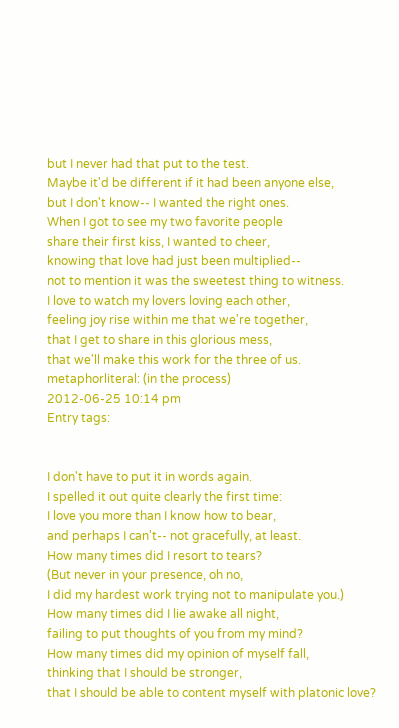but I never had that put to the test.
Maybe it'd be different if it had been anyone else,
but I don't know-- I wanted the right ones.
When I got to see my two favorite people
share their first kiss, I wanted to cheer,
knowing that love had just been multiplied--
not to mention it was the sweetest thing to witness.
I love to watch my lovers loving each other,
feeling joy rise within me that we're together,
that I get to share in this glorious mess,
that we'll make this work for the three of us.
metaphorliteral: (in the process)
2012-06-25 10:14 pm
Entry tags:


I don't have to put it in words again.
I spelled it out quite clearly the first time:
I love you more than I know how to bear,
and perhaps I can't-- not gracefully, at least.
How many times did I resort to tears?
(But never in your presence, oh no,
I did my hardest work trying not to manipulate you.)
How many times did I lie awake all night,
failing to put thoughts of you from my mind?
How many times did my opinion of myself fall,
thinking that I should be stronger,
that I should be able to content myself with platonic love?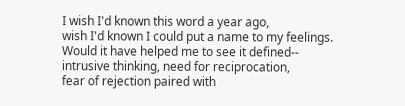I wish I'd known this word a year ago,
wish I'd known I could put a name to my feelings.
Would it have helped me to see it defined--
intrusive thinking, need for reciprocation,
fear of rejection paired with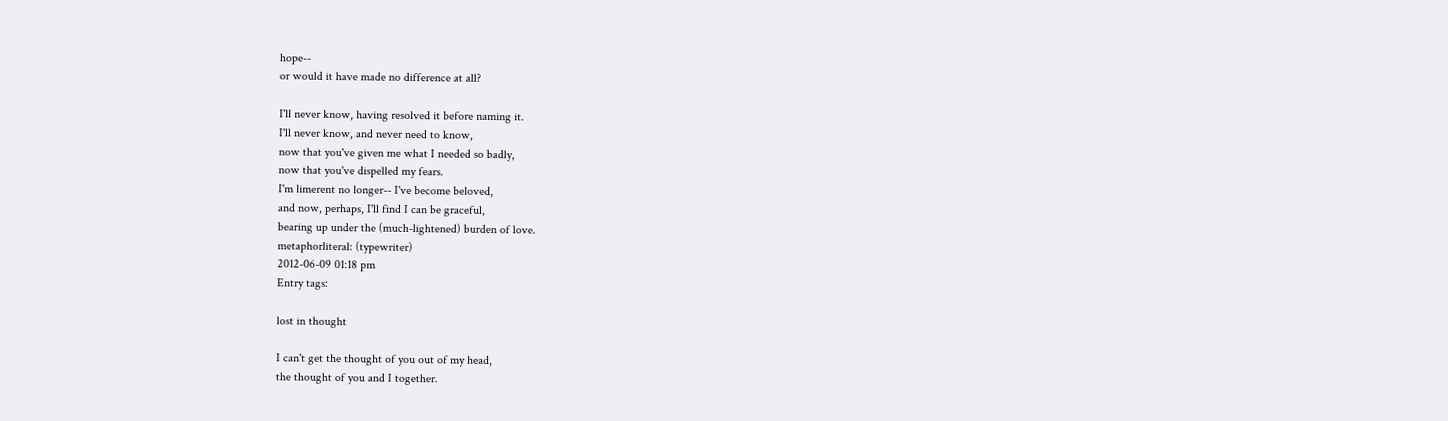hope--
or would it have made no difference at all?

I'll never know, having resolved it before naming it.
I'll never know, and never need to know,
now that you've given me what I needed so badly,
now that you've dispelled my fears.
I'm limerent no longer-- I've become beloved,
and now, perhaps, I'll find I can be graceful,
bearing up under the (much-lightened) burden of love.
metaphorliteral: (typewriter)
2012-06-09 01:18 pm
Entry tags:

lost in thought

I can't get the thought of you out of my head,
the thought of you and I together.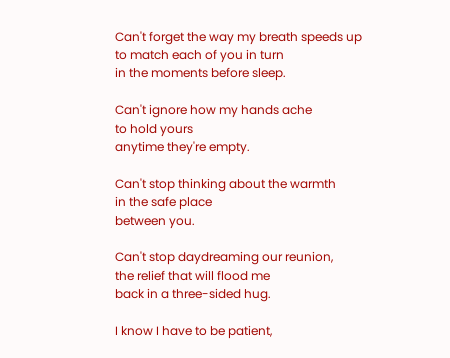Can't forget the way my breath speeds up
to match each of you in turn
in the moments before sleep.

Can't ignore how my hands ache
to hold yours
anytime they're empty.

Can't stop thinking about the warmth
in the safe place
between you.

Can't stop daydreaming our reunion,
the relief that will flood me
back in a three-sided hug.

I know I have to be patient,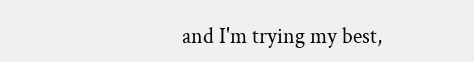and I'm trying my best,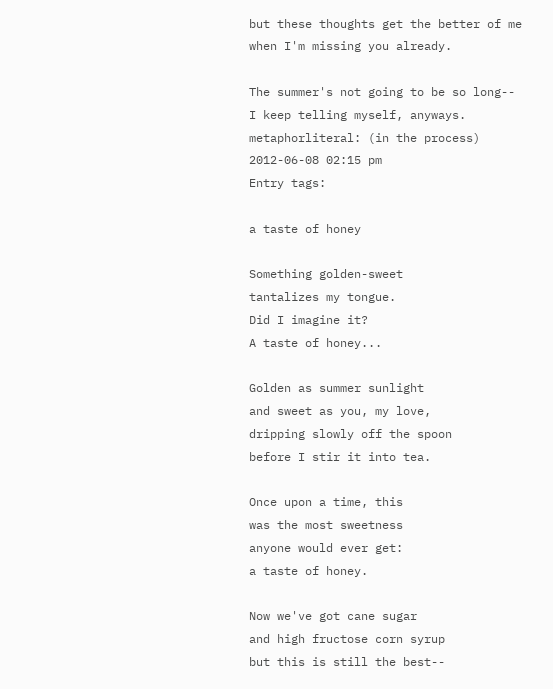but these thoughts get the better of me
when I'm missing you already.

The summer's not going to be so long--
I keep telling myself, anyways.
metaphorliteral: (in the process)
2012-06-08 02:15 pm
Entry tags:

a taste of honey

Something golden-sweet
tantalizes my tongue.
Did I imagine it?
A taste of honey...

Golden as summer sunlight
and sweet as you, my love,
dripping slowly off the spoon
before I stir it into tea.

Once upon a time, this
was the most sweetness
anyone would ever get:
a taste of honey.

Now we've got cane sugar
and high fructose corn syrup
but this is still the best--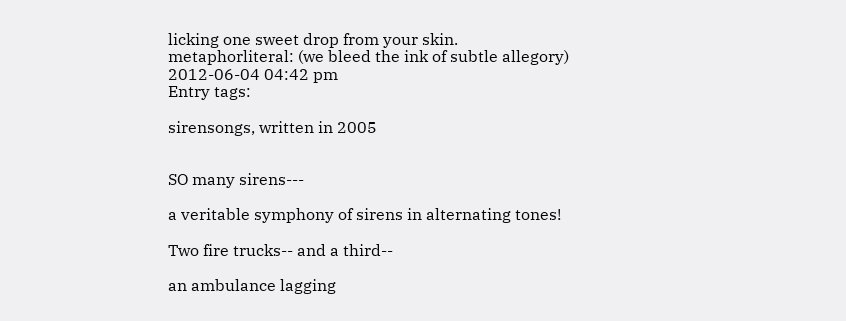licking one sweet drop from your skin.
metaphorliteral: (we bleed the ink of subtle allegory)
2012-06-04 04:42 pm
Entry tags:

sirensongs, written in 2005


SO many sirens---

a veritable symphony of sirens in alternating tones!

Two fire trucks-- and a third--

an ambulance lagging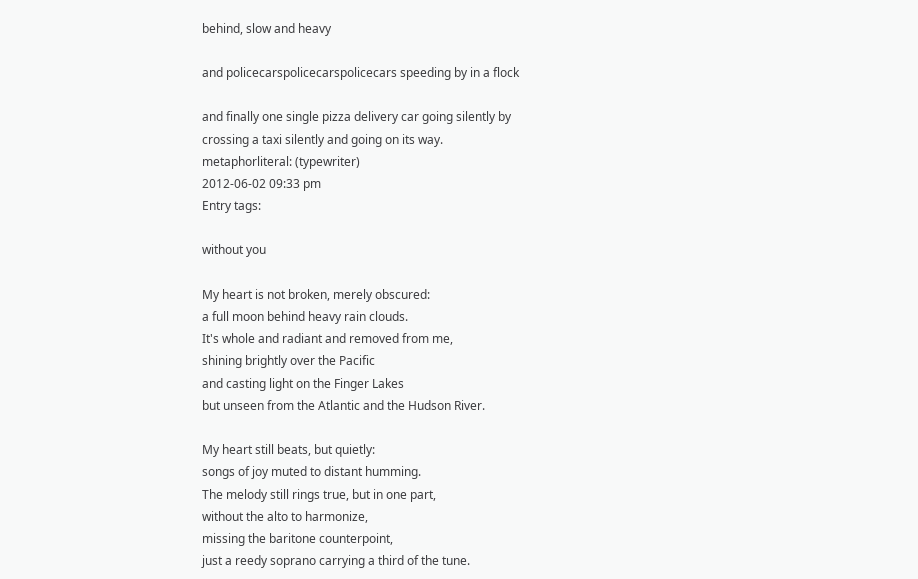behind, slow and heavy

and policecarspolicecarspolicecars speeding by in a flock

and finally one single pizza delivery car going silently by
crossing a taxi silently and going on its way.
metaphorliteral: (typewriter)
2012-06-02 09:33 pm
Entry tags:

without you

My heart is not broken, merely obscured:
a full moon behind heavy rain clouds.
It's whole and radiant and removed from me,
shining brightly over the Pacific
and casting light on the Finger Lakes
but unseen from the Atlantic and the Hudson River.

My heart still beats, but quietly:
songs of joy muted to distant humming.
The melody still rings true, but in one part,
without the alto to harmonize,
missing the baritone counterpoint,
just a reedy soprano carrying a third of the tune.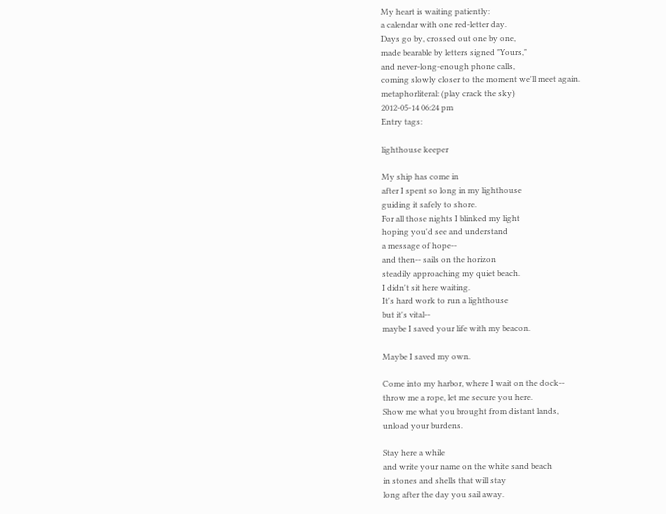My heart is waiting patiently:
a calendar with one red-letter day.
Days go by, crossed out one by one,
made bearable by letters signed "Yours,"
and never-long-enough phone calls,
coming slowly closer to the moment we'll meet again.
metaphorliteral: (play crack the sky)
2012-05-14 06:24 pm
Entry tags:

lighthouse keeper

My ship has come in
after I spent so long in my lighthouse
guiding it safely to shore.
For all those nights I blinked my light
hoping you'd see and understand
a message of hope--
and then-- sails on the horizon
steadily approaching my quiet beach.
I didn't sit here waiting.
It's hard work to run a lighthouse
but it's vital--
maybe I saved your life with my beacon.

Maybe I saved my own.

Come into my harbor, where I wait on the dock--
throw me a rope, let me secure you here.
Show me what you brought from distant lands,
unload your burdens.

Stay here a while
and write your name on the white sand beach
in stones and shells that will stay
long after the day you sail away.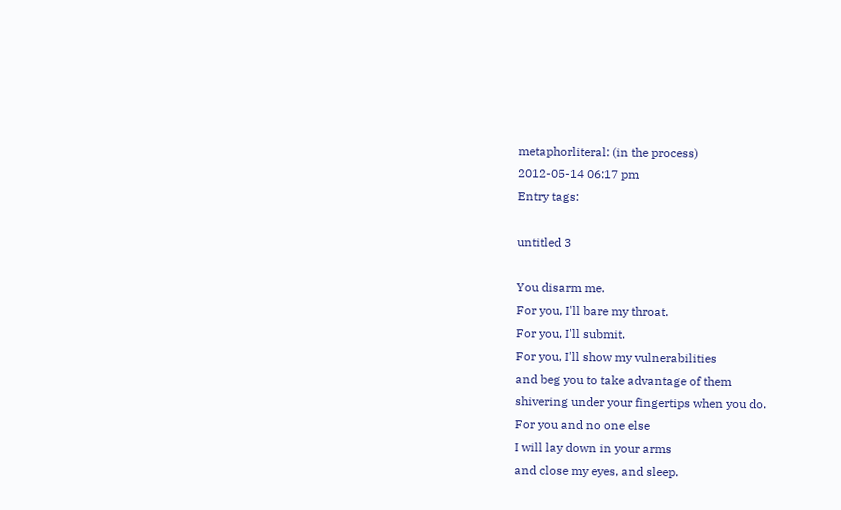metaphorliteral: (in the process)
2012-05-14 06:17 pm
Entry tags:

untitled 3

You disarm me.
For you, I'll bare my throat.
For you, I'll submit.
For you, I'll show my vulnerabilities
and beg you to take advantage of them
shivering under your fingertips when you do.
For you and no one else
I will lay down in your arms
and close my eyes, and sleep.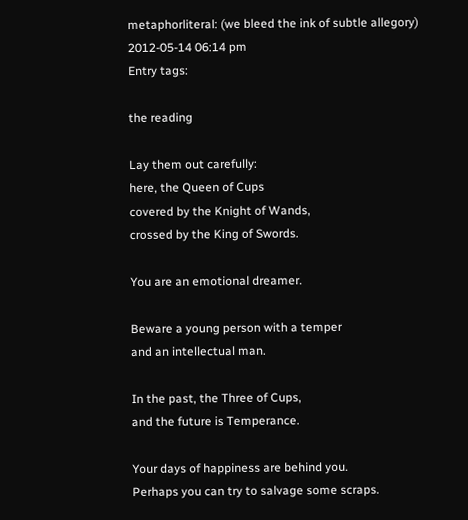metaphorliteral: (we bleed the ink of subtle allegory)
2012-05-14 06:14 pm
Entry tags:

the reading

Lay them out carefully:
here, the Queen of Cups
covered by the Knight of Wands,
crossed by the King of Swords.

You are an emotional dreamer.

Beware a young person with a temper
and an intellectual man.

In the past, the Three of Cups,
and the future is Temperance.

Your days of happiness are behind you.
Perhaps you can try to salvage some scraps.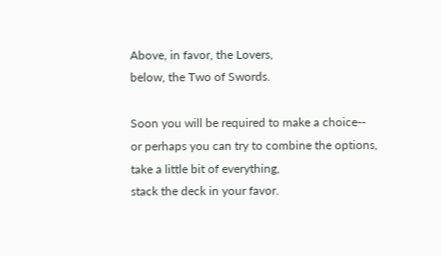Above, in favor, the Lovers,
below, the Two of Swords.

Soon you will be required to make a choice--
or perhaps you can try to combine the options,
take a little bit of everything,
stack the deck in your favor.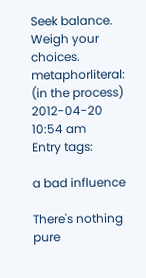Seek balance. Weigh your choices.
metaphorliteral: (in the process)
2012-04-20 10:54 am
Entry tags:

a bad influence

There's nothing pure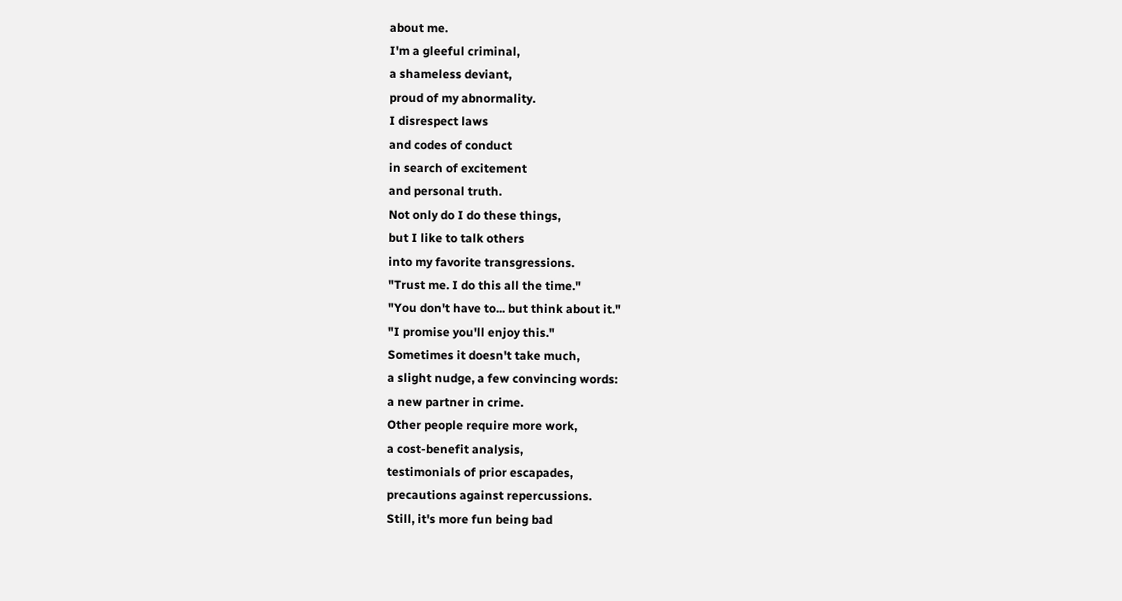about me.
I'm a gleeful criminal,
a shameless deviant,
proud of my abnormality.
I disrespect laws
and codes of conduct
in search of excitement
and personal truth.
Not only do I do these things,
but I like to talk others
into my favorite transgressions.
"Trust me. I do this all the time."
"You don't have to... but think about it."
"I promise you'll enjoy this."
Sometimes it doesn't take much,
a slight nudge, a few convincing words:
a new partner in crime.
Other people require more work,
a cost-benefit analysis,
testimonials of prior escapades,
precautions against repercussions.
Still, it's more fun being bad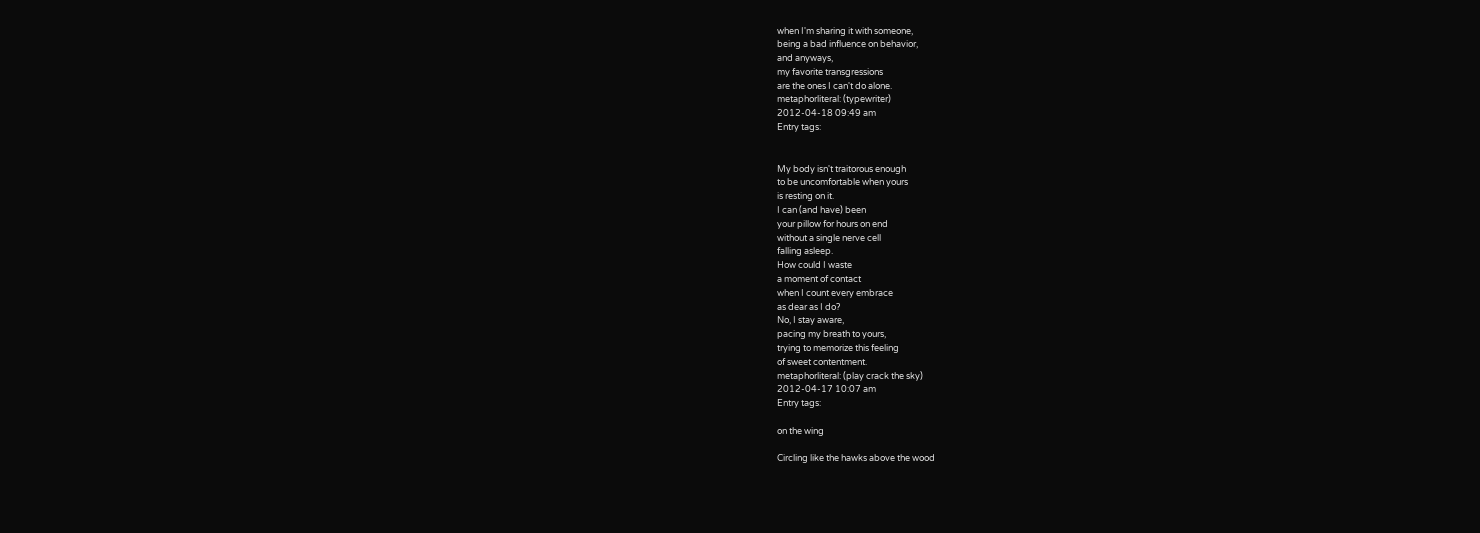when I'm sharing it with someone,
being a bad influence on behavior,
and anyways,
my favorite transgressions
are the ones I can't do alone.
metaphorliteral: (typewriter)
2012-04-18 09:49 am
Entry tags:


My body isn't traitorous enough
to be uncomfortable when yours
is resting on it.
I can (and have) been
your pillow for hours on end
without a single nerve cell
falling asleep.
How could I waste
a moment of contact
when I count every embrace
as dear as I do?
No, I stay aware,
pacing my breath to yours,
trying to memorize this feeling
of sweet contentment.
metaphorliteral: (play crack the sky)
2012-04-17 10:07 am
Entry tags:

on the wing

Circling like the hawks above the wood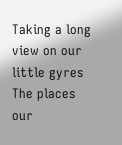Taking a long view on our little gyres
The places our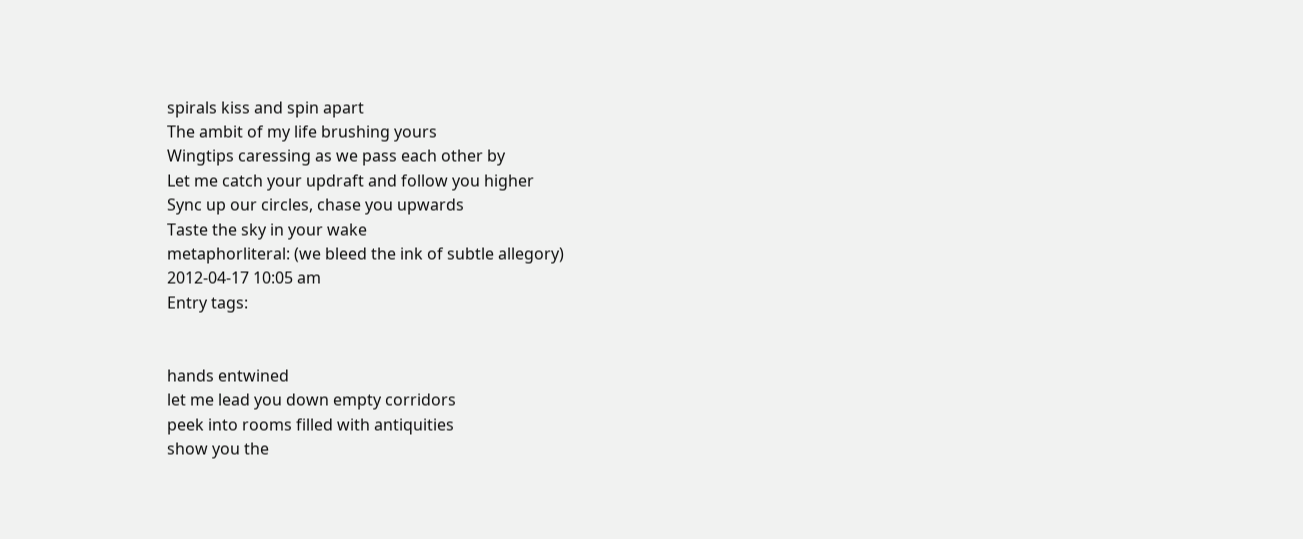spirals kiss and spin apart
The ambit of my life brushing yours
Wingtips caressing as we pass each other by
Let me catch your updraft and follow you higher
Sync up our circles, chase you upwards
Taste the sky in your wake
metaphorliteral: (we bleed the ink of subtle allegory)
2012-04-17 10:05 am
Entry tags:


hands entwined
let me lead you down empty corridors
peek into rooms filled with antiquities
show you the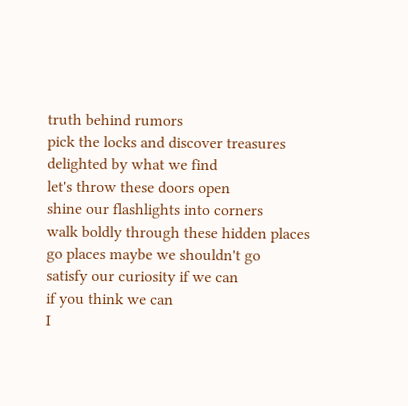truth behind rumors
pick the locks and discover treasures
delighted by what we find
let's throw these doors open
shine our flashlights into corners
walk boldly through these hidden places
go places maybe we shouldn't go
satisfy our curiosity if we can
if you think we can
I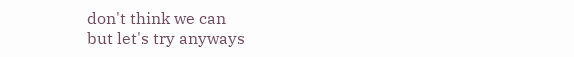don't think we can
but let's try anyways